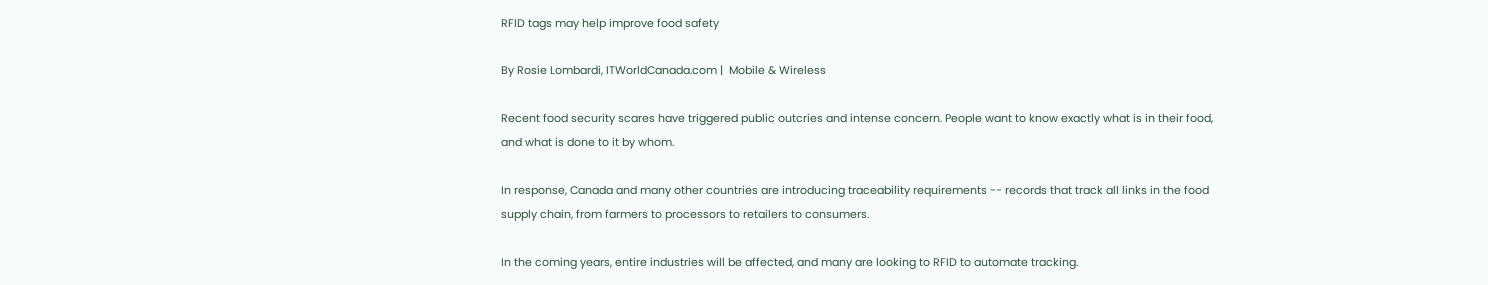RFID tags may help improve food safety

By Rosie Lombardi, ITWorldCanada.com |  Mobile & Wireless

Recent food security scares have triggered public outcries and intense concern. People want to know exactly what is in their food, and what is done to it by whom.

In response, Canada and many other countries are introducing traceability requirements -- records that track all links in the food supply chain, from farmers to processors to retailers to consumers.

In the coming years, entire industries will be affected, and many are looking to RFID to automate tracking.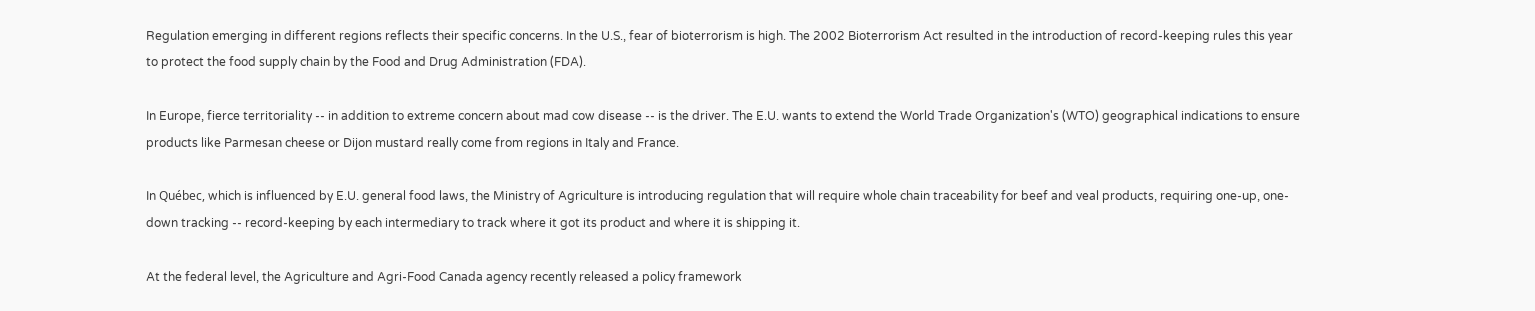Regulation emerging in different regions reflects their specific concerns. In the U.S., fear of bioterrorism is high. The 2002 Bioterrorism Act resulted in the introduction of record-keeping rules this year to protect the food supply chain by the Food and Drug Administration (FDA).

In Europe, fierce territoriality -- in addition to extreme concern about mad cow disease -- is the driver. The E.U. wants to extend the World Trade Organization's (WTO) geographical indications to ensure products like Parmesan cheese or Dijon mustard really come from regions in Italy and France.

In Québec, which is influenced by E.U. general food laws, the Ministry of Agriculture is introducing regulation that will require whole chain traceability for beef and veal products, requiring one-up, one-down tracking -- record-keeping by each intermediary to track where it got its product and where it is shipping it.

At the federal level, the Agriculture and Agri-Food Canada agency recently released a policy framework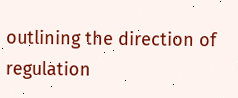outlining the direction of regulation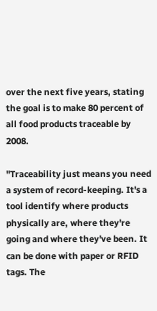over the next five years, stating the goal is to make 80 percent of all food products traceable by 2008.

"Traceability just means you need a system of record-keeping. It's a tool identify where products physically are, where they're going and where they've been. It can be done with paper or RFID tags. The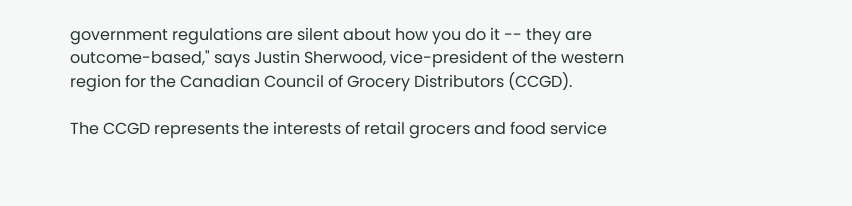government regulations are silent about how you do it -- they are outcome-based," says Justin Sherwood, vice-president of the western region for the Canadian Council of Grocery Distributors (CCGD).

The CCGD represents the interests of retail grocers and food service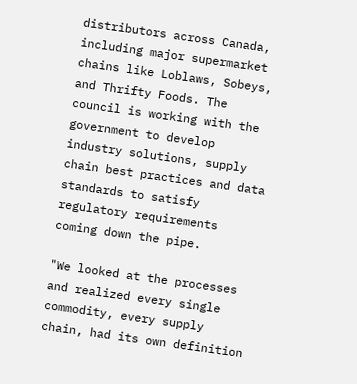distributors across Canada, including major supermarket chains like Loblaws, Sobeys, and Thrifty Foods. The council is working with the government to develop industry solutions, supply chain best practices and data standards to satisfy regulatory requirements coming down the pipe.

"We looked at the processes and realized every single commodity, every supply chain, had its own definition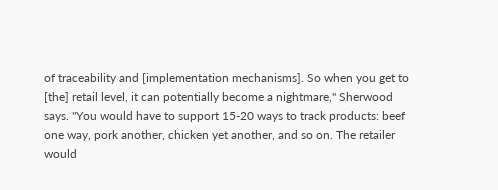of traceability and [implementation mechanisms]. So when you get to [the] retail level, it can potentially become a nightmare," Sherwood says. "You would have to support 15-20 ways to track products: beef one way, pork another, chicken yet another, and so on. The retailer would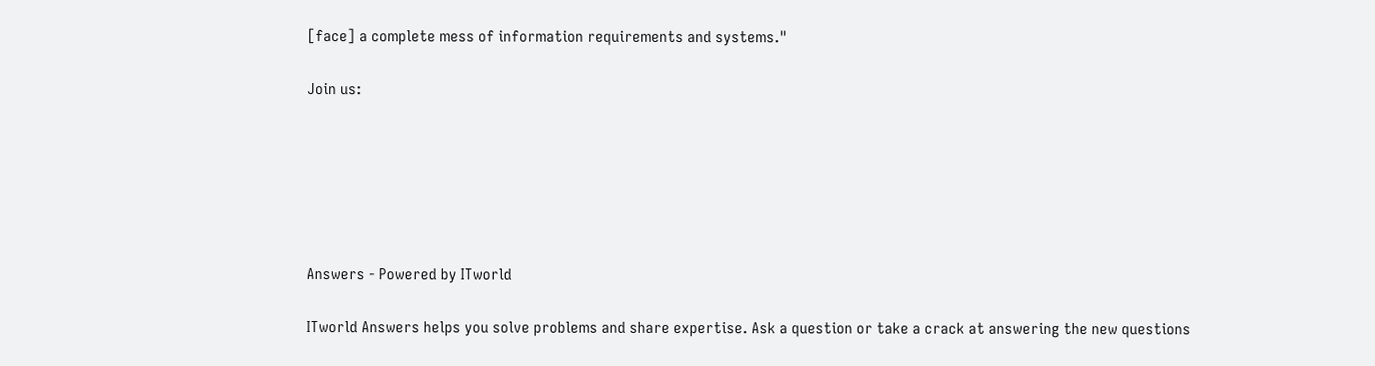[face] a complete mess of information requirements and systems."

Join us:






Answers - Powered by ITworld

ITworld Answers helps you solve problems and share expertise. Ask a question or take a crack at answering the new questions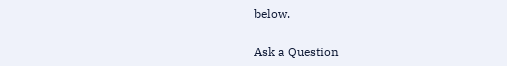below.

Ask a Question